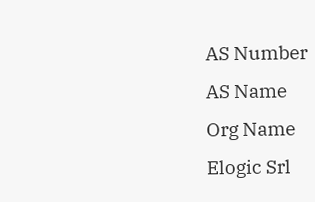AS Number
AS Name
Org Name
Elogic Srl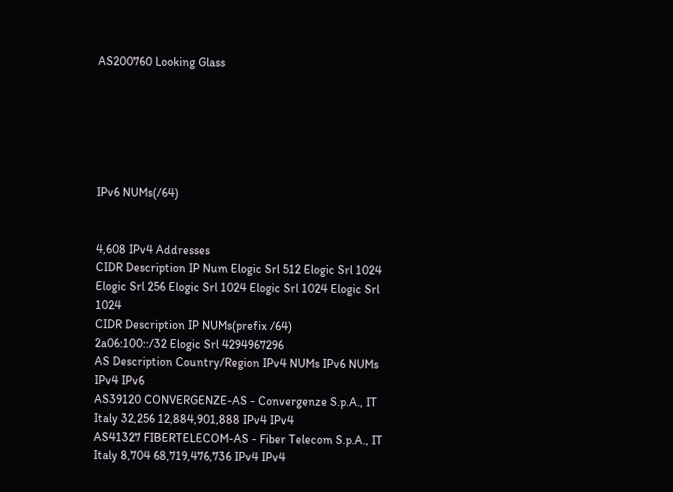AS200760 Looking Glass






IPv6 NUMs(/64)


4,608 IPv4 Addresses
CIDR Description IP Num Elogic Srl 512 Elogic Srl 1024 Elogic Srl 256 Elogic Srl 1024 Elogic Srl 1024 Elogic Srl 1024
CIDR Description IP NUMs(prefix /64)
2a06:100::/32 Elogic Srl 4294967296
AS Description Country/Region IPv4 NUMs IPv6 NUMs IPv4 IPv6
AS39120 CONVERGENZE-AS - Convergenze S.p.A., IT Italy 32,256 12,884,901,888 IPv4 IPv4
AS41327 FIBERTELECOM-AS - Fiber Telecom S.p.A., IT Italy 8,704 68,719,476,736 IPv4 IPv4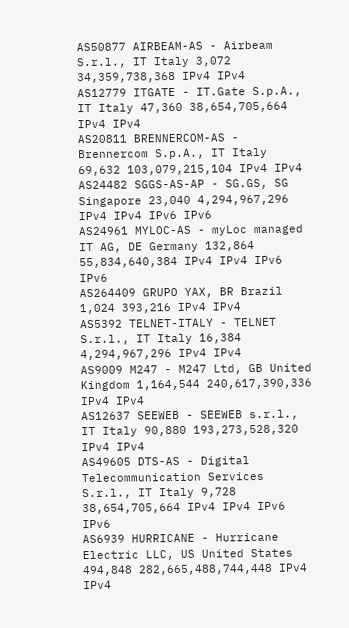AS50877 AIRBEAM-AS - Airbeam S.r.l., IT Italy 3,072 34,359,738,368 IPv4 IPv4
AS12779 ITGATE - IT.Gate S.p.A., IT Italy 47,360 38,654,705,664 IPv4 IPv4
AS20811 BRENNERCOM-AS - Brennercom S.p.A., IT Italy 69,632 103,079,215,104 IPv4 IPv4
AS24482 SGGS-AS-AP - SG.GS, SG Singapore 23,040 4,294,967,296 IPv4 IPv4 IPv6 IPv6
AS24961 MYLOC-AS - myLoc managed IT AG, DE Germany 132,864 55,834,640,384 IPv4 IPv4 IPv6 IPv6
AS264409 GRUPO YAX, BR Brazil 1,024 393,216 IPv4 IPv4
AS5392 TELNET-ITALY - TELNET S.r.l., IT Italy 16,384 4,294,967,296 IPv4 IPv4
AS9009 M247 - M247 Ltd, GB United Kingdom 1,164,544 240,617,390,336 IPv4 IPv4
AS12637 SEEWEB - SEEWEB s.r.l., IT Italy 90,880 193,273,528,320 IPv4 IPv4
AS49605 DTS-AS - Digital Telecommunication Services S.r.l., IT Italy 9,728 38,654,705,664 IPv4 IPv4 IPv6 IPv6
AS6939 HURRICANE - Hurricane Electric LLC, US United States 494,848 282,665,488,744,448 IPv4 IPv4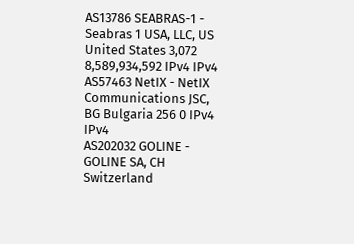AS13786 SEABRAS-1 - Seabras 1 USA, LLC, US United States 3,072 8,589,934,592 IPv4 IPv4
AS57463 NetIX - NetIX Communications JSC, BG Bulgaria 256 0 IPv4 IPv4
AS202032 GOLINE - GOLINE SA, CH Switzerland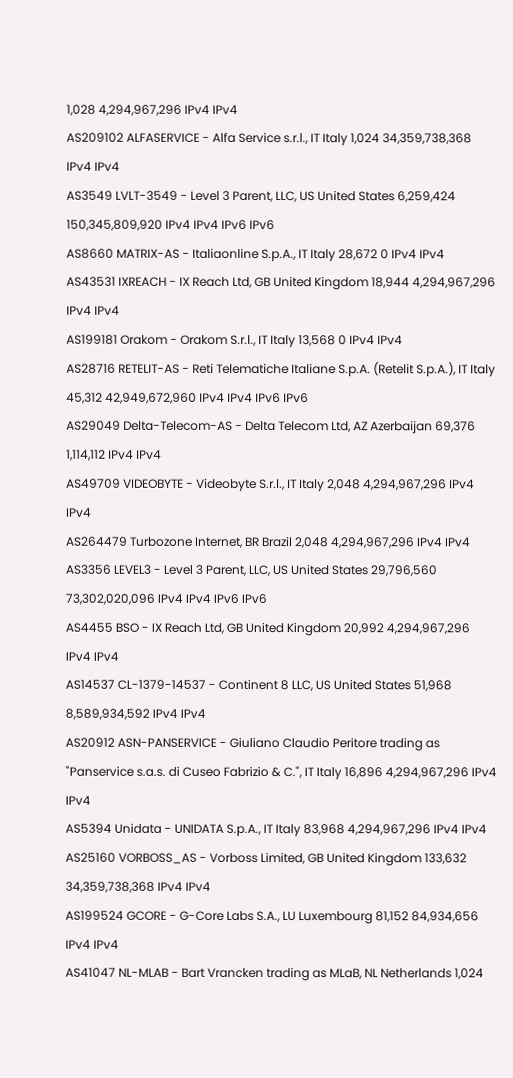1,028 4,294,967,296 IPv4 IPv4
AS209102 ALFASERVICE - Alfa Service s.r.l., IT Italy 1,024 34,359,738,368 IPv4 IPv4
AS3549 LVLT-3549 - Level 3 Parent, LLC, US United States 6,259,424 150,345,809,920 IPv4 IPv4 IPv6 IPv6
AS8660 MATRIX-AS - Italiaonline S.p.A., IT Italy 28,672 0 IPv4 IPv4
AS43531 IXREACH - IX Reach Ltd, GB United Kingdom 18,944 4,294,967,296 IPv4 IPv4
AS199181 Orakom - Orakom S.r.l., IT Italy 13,568 0 IPv4 IPv4
AS28716 RETELIT-AS - Reti Telematiche Italiane S.p.A. (Retelit S.p.A.), IT Italy 45,312 42,949,672,960 IPv4 IPv4 IPv6 IPv6
AS29049 Delta-Telecom-AS - Delta Telecom Ltd, AZ Azerbaijan 69,376 1,114,112 IPv4 IPv4
AS49709 VIDEOBYTE - Videobyte S.r.l., IT Italy 2,048 4,294,967,296 IPv4 IPv4
AS264479 Turbozone Internet, BR Brazil 2,048 4,294,967,296 IPv4 IPv4
AS3356 LEVEL3 - Level 3 Parent, LLC, US United States 29,796,560 73,302,020,096 IPv4 IPv4 IPv6 IPv6
AS4455 BSO - IX Reach Ltd, GB United Kingdom 20,992 4,294,967,296 IPv4 IPv4
AS14537 CL-1379-14537 - Continent 8 LLC, US United States 51,968 8,589,934,592 IPv4 IPv4
AS20912 ASN-PANSERVICE - Giuliano Claudio Peritore trading as "Panservice s.a.s. di Cuseo Fabrizio & C.", IT Italy 16,896 4,294,967,296 IPv4 IPv4
AS5394 Unidata - UNIDATA S.p.A., IT Italy 83,968 4,294,967,296 IPv4 IPv4
AS25160 VORBOSS_AS - Vorboss Limited, GB United Kingdom 133,632 34,359,738,368 IPv4 IPv4
AS199524 GCORE - G-Core Labs S.A., LU Luxembourg 81,152 84,934,656 IPv4 IPv4
AS41047 NL-MLAB - Bart Vrancken trading as MLaB, NL Netherlands 1,024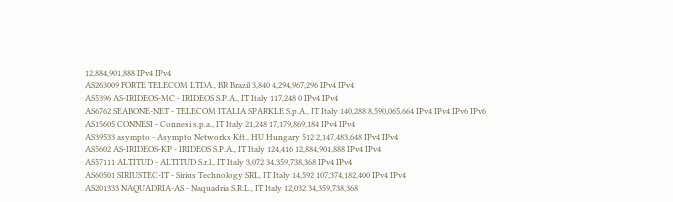12,884,901,888 IPv4 IPv4
AS263009 FORTE TELECOM LTDA., BR Brazil 3,840 4,294,967,296 IPv4 IPv4
AS5396 AS-IRIDEOS-MC - IRIDEOS S.P.A., IT Italy 117,248 0 IPv4 IPv4
AS6762 SEABONE-NET - TELECOM ITALIA SPARKLE S.p.A., IT Italy 140,288 8,590,065,664 IPv4 IPv4 IPv6 IPv6
AS15605 CONNESI - Connesi s.p.a., IT Italy 21,248 17,179,869,184 IPv4 IPv4
AS39533 asympto - Asympto Networks Kft., HU Hungary 512 2,147,483,648 IPv4 IPv4
AS5602 AS-IRIDEOS-KP - IRIDEOS S.P.A., IT Italy 124,416 12,884,901,888 IPv4 IPv4
AS57111 ALTITUD - ALTITUD S.r.l., IT Italy 3,072 34,359,738,368 IPv4 IPv4
AS60501 SIRIUSTEC-IT - Sirius Technology SRL, IT Italy 14,592 107,374,182,400 IPv4 IPv4
AS201333 NAQUADRIA-AS - Naquadria S.R.L., IT Italy 12,032 34,359,738,368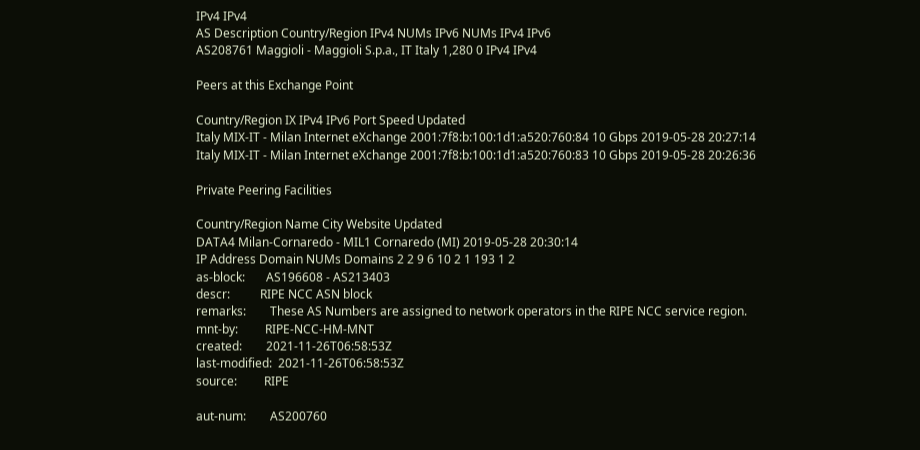IPv4 IPv4
AS Description Country/Region IPv4 NUMs IPv6 NUMs IPv4 IPv6
AS208761 Maggioli - Maggioli S.p.a., IT Italy 1,280 0 IPv4 IPv4

Peers at this Exchange Point

Country/Region IX IPv4 IPv6 Port Speed Updated
Italy MIX-IT - Milan Internet eXchange 2001:7f8:b:100:1d1:a520:760:84 10 Gbps 2019-05-28 20:27:14
Italy MIX-IT - Milan Internet eXchange 2001:7f8:b:100:1d1:a520:760:83 10 Gbps 2019-05-28 20:26:36

Private Peering Facilities

Country/Region Name City Website Updated
DATA4 Milan-Cornaredo - MIL1 Cornaredo (MI) 2019-05-28 20:30:14
IP Address Domain NUMs Domains 2 2 9 6 10 2 1 193 1 2
as-block:       AS196608 - AS213403
descr:          RIPE NCC ASN block
remarks:        These AS Numbers are assigned to network operators in the RIPE NCC service region.
mnt-by:         RIPE-NCC-HM-MNT
created:        2021-11-26T06:58:53Z
last-modified:  2021-11-26T06:58:53Z
source:         RIPE

aut-num:        AS200760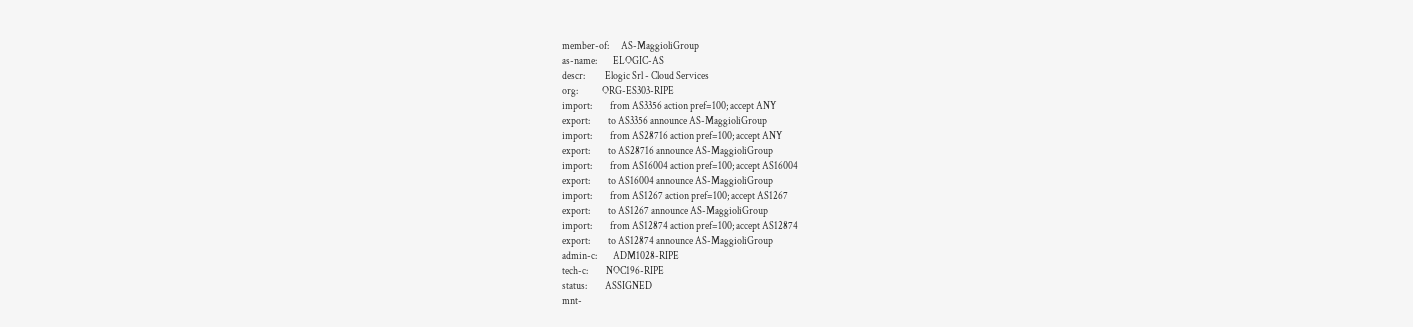member-of:      AS-MaggioliGroup
as-name:        ELOGIC-AS
descr:          Elogic Srl - Cloud Services
org:            ORG-ES303-RIPE
import:         from AS3356 action pref=100; accept ANY
export:         to AS3356 announce AS-MaggioliGroup
import:         from AS28716 action pref=100; accept ANY
export:         to AS28716 announce AS-MaggioliGroup
import:         from AS16004 action pref=100; accept AS16004
export:         to AS16004 announce AS-MaggioliGroup
import:         from AS1267 action pref=100; accept AS1267
export:         to AS1267 announce AS-MaggioliGroup
import:         from AS12874 action pref=100; accept AS12874
export:         to AS12874 announce AS-MaggioliGroup
admin-c:        ADM1028-RIPE
tech-c:         NOC196-RIPE
status:         ASSIGNED
mnt-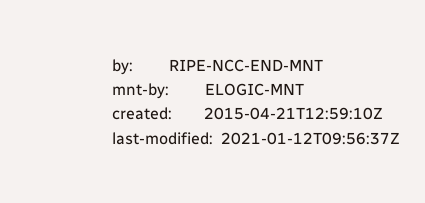by:         RIPE-NCC-END-MNT
mnt-by:         ELOGIC-MNT
created:        2015-04-21T12:59:10Z
last-modified:  2021-01-12T09:56:37Z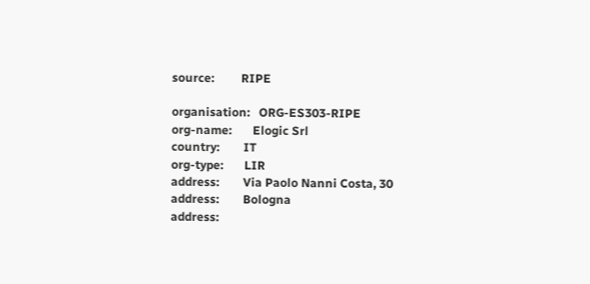source:         RIPE

organisation:   ORG-ES303-RIPE
org-name:       Elogic Srl
country:        IT
org-type:       LIR
address:        Via Paolo Nanni Costa, 30
address:        Bologna
address: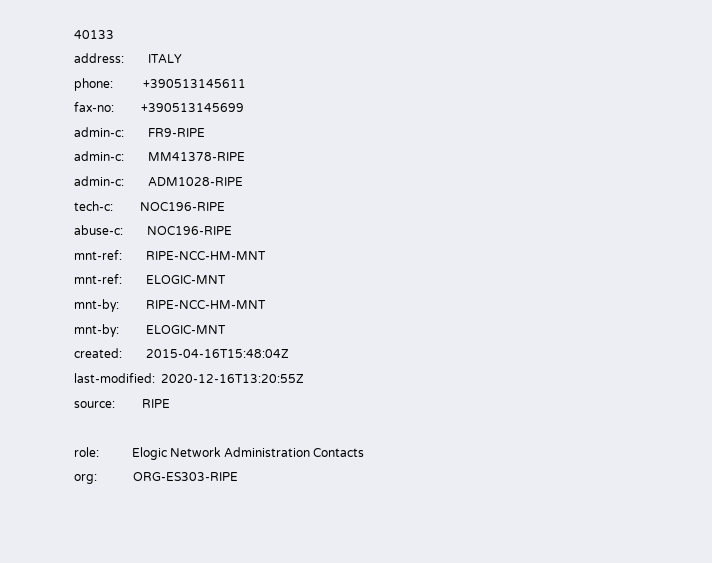40133
address:        ITALY
phone:          +390513145611
fax-no:         +390513145699
admin-c:        FR9-RIPE
admin-c:        MM41378-RIPE
admin-c:        ADM1028-RIPE
tech-c:         NOC196-RIPE
abuse-c:        NOC196-RIPE
mnt-ref:        RIPE-NCC-HM-MNT
mnt-ref:        ELOGIC-MNT
mnt-by:         RIPE-NCC-HM-MNT
mnt-by:         ELOGIC-MNT
created:        2015-04-16T15:48:04Z
last-modified:  2020-12-16T13:20:55Z
source:         RIPE

role:           Elogic Network Administration Contacts
org:            ORG-ES303-RIPE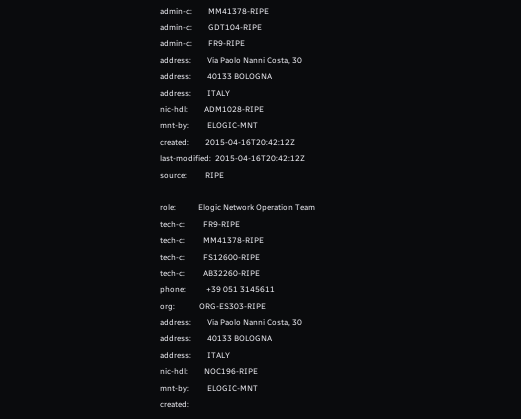admin-c:        MM41378-RIPE
admin-c:        GDT104-RIPE
admin-c:        FR9-RIPE
address:        Via Paolo Nanni Costa, 30
address:        40133 BOLOGNA
address:        ITALY
nic-hdl:        ADM1028-RIPE
mnt-by:         ELOGIC-MNT
created:        2015-04-16T20:42:12Z
last-modified:  2015-04-16T20:42:12Z
source:         RIPE

role:           Elogic Network Operation Team
tech-c:         FR9-RIPE
tech-c:         MM41378-RIPE
tech-c:         FS12600-RIPE
tech-c:         AB32260-RIPE
phone:          +39 051 3145611
org:            ORG-ES303-RIPE
address:        Via Paolo Nanni Costa, 30
address:        40133 BOLOGNA
address:        ITALY
nic-hdl:        NOC196-RIPE
mnt-by:         ELOGIC-MNT
created: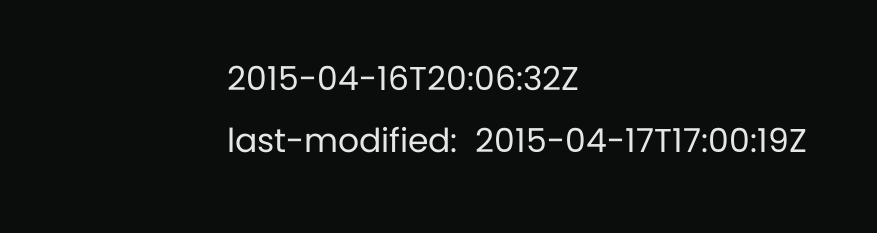2015-04-16T20:06:32Z
last-modified:  2015-04-17T17:00:19Z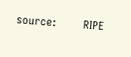source:         RIPE